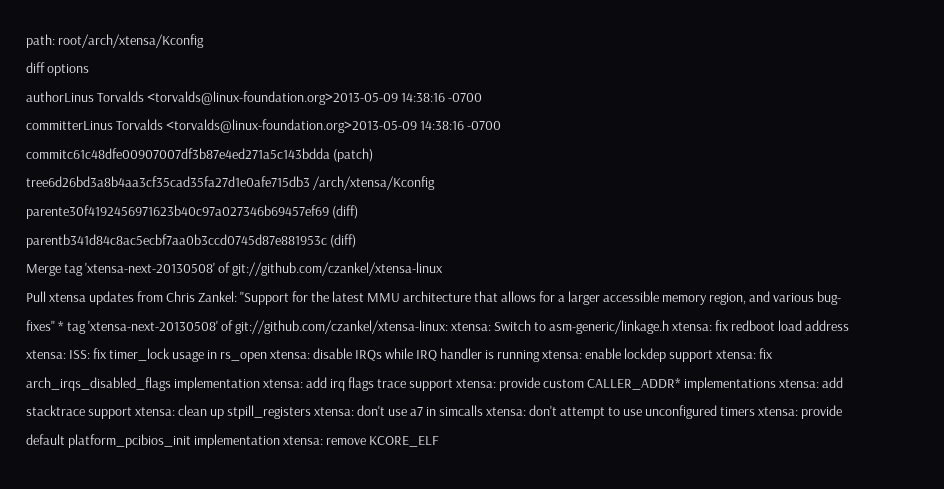path: root/arch/xtensa/Kconfig
diff options
authorLinus Torvalds <torvalds@linux-foundation.org>2013-05-09 14:38:16 -0700
committerLinus Torvalds <torvalds@linux-foundation.org>2013-05-09 14:38:16 -0700
commitc61c48dfe00907007df3b87e4ed271a5c143bdda (patch)
tree6d26bd3a8b4aa3cf35cad35fa27d1e0afe715db3 /arch/xtensa/Kconfig
parente30f4192456971623b40c97a027346b69457ef69 (diff)
parentb341d84c8ac5ecbf7aa0b3ccd0745d87e881953c (diff)
Merge tag 'xtensa-next-20130508' of git://github.com/czankel/xtensa-linux
Pull xtensa updates from Chris Zankel: "Support for the latest MMU architecture that allows for a larger accessible memory region, and various bug-fixes" * tag 'xtensa-next-20130508' of git://github.com/czankel/xtensa-linux: xtensa: Switch to asm-generic/linkage.h xtensa: fix redboot load address xtensa: ISS: fix timer_lock usage in rs_open xtensa: disable IRQs while IRQ handler is running xtensa: enable lockdep support xtensa: fix arch_irqs_disabled_flags implementation xtensa: add irq flags trace support xtensa: provide custom CALLER_ADDR* implementations xtensa: add stacktrace support xtensa: clean up stpill_registers xtensa: don't use a7 in simcalls xtensa: don't attempt to use unconfigured timers xtensa: provide default platform_pcibios_init implementation xtensa: remove KCORE_ELF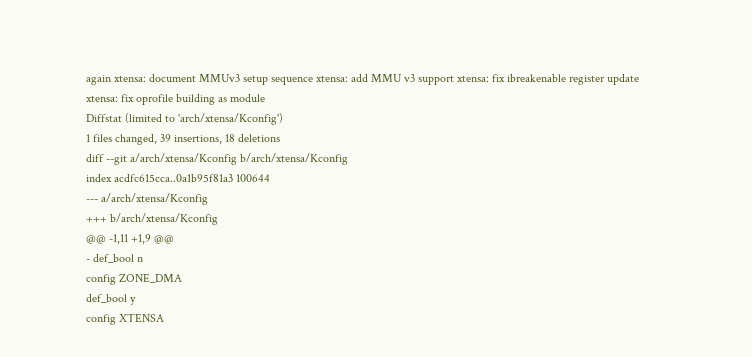again xtensa: document MMUv3 setup sequence xtensa: add MMU v3 support xtensa: fix ibreakenable register update xtensa: fix oprofile building as module
Diffstat (limited to 'arch/xtensa/Kconfig')
1 files changed, 39 insertions, 18 deletions
diff --git a/arch/xtensa/Kconfig b/arch/xtensa/Kconfig
index acdfc615cca..0a1b95f81a3 100644
--- a/arch/xtensa/Kconfig
+++ b/arch/xtensa/Kconfig
@@ -1,11 +1,9 @@
- def_bool n
config ZONE_DMA
def_bool y
config XTENSA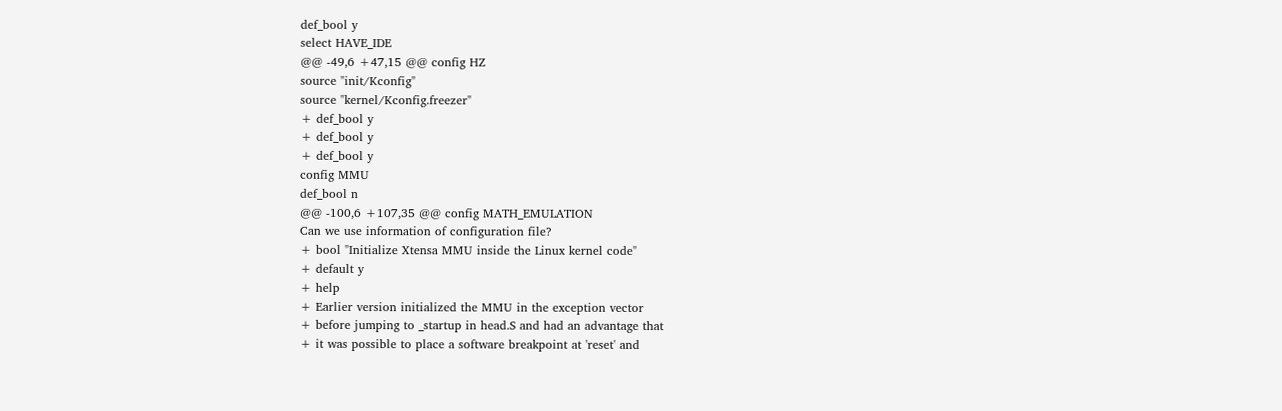def_bool y
select HAVE_IDE
@@ -49,6 +47,15 @@ config HZ
source "init/Kconfig"
source "kernel/Kconfig.freezer"
+ def_bool y
+ def_bool y
+ def_bool y
config MMU
def_bool n
@@ -100,6 +107,35 @@ config MATH_EMULATION
Can we use information of configuration file?
+ bool "Initialize Xtensa MMU inside the Linux kernel code"
+ default y
+ help
+ Earlier version initialized the MMU in the exception vector
+ before jumping to _startup in head.S and had an advantage that
+ it was possible to place a software breakpoint at 'reset' and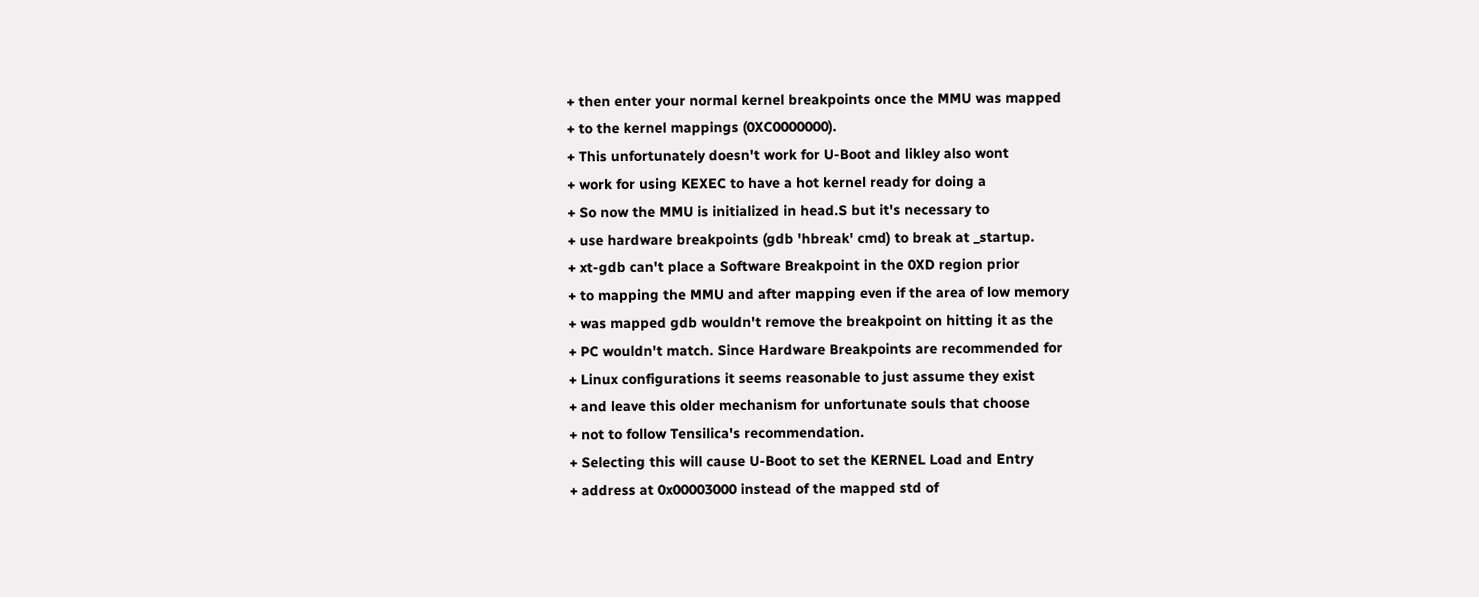+ then enter your normal kernel breakpoints once the MMU was mapped
+ to the kernel mappings (0XC0000000).
+ This unfortunately doesn't work for U-Boot and likley also wont
+ work for using KEXEC to have a hot kernel ready for doing a
+ So now the MMU is initialized in head.S but it's necessary to
+ use hardware breakpoints (gdb 'hbreak' cmd) to break at _startup.
+ xt-gdb can't place a Software Breakpoint in the 0XD region prior
+ to mapping the MMU and after mapping even if the area of low memory
+ was mapped gdb wouldn't remove the breakpoint on hitting it as the
+ PC wouldn't match. Since Hardware Breakpoints are recommended for
+ Linux configurations it seems reasonable to just assume they exist
+ and leave this older mechanism for unfortunate souls that choose
+ not to follow Tensilica's recommendation.
+ Selecting this will cause U-Boot to set the KERNEL Load and Entry
+ address at 0x00003000 instead of the mapped std of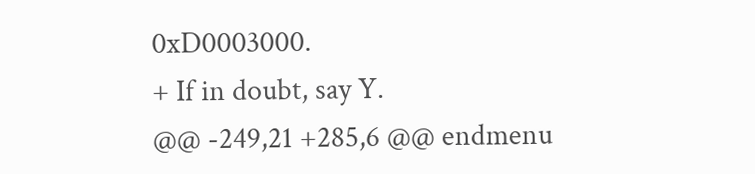0xD0003000.
+ If in doubt, say Y.
@@ -249,21 +285,6 @@ endmenu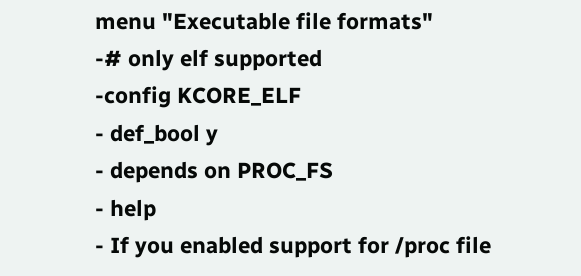menu "Executable file formats"
-# only elf supported
-config KCORE_ELF
- def_bool y
- depends on PROC_FS
- help
- If you enabled support for /proc file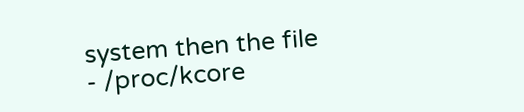system then the file
- /proc/kcore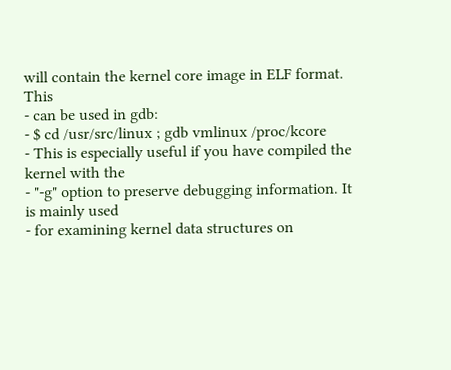will contain the kernel core image in ELF format. This
- can be used in gdb:
- $ cd /usr/src/linux ; gdb vmlinux /proc/kcore
- This is especially useful if you have compiled the kernel with the
- "-g" option to preserve debugging information. It is mainly used
- for examining kernel data structures on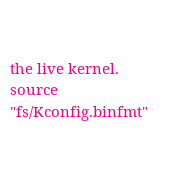the live kernel.
source "fs/Kconfig.binfmt"